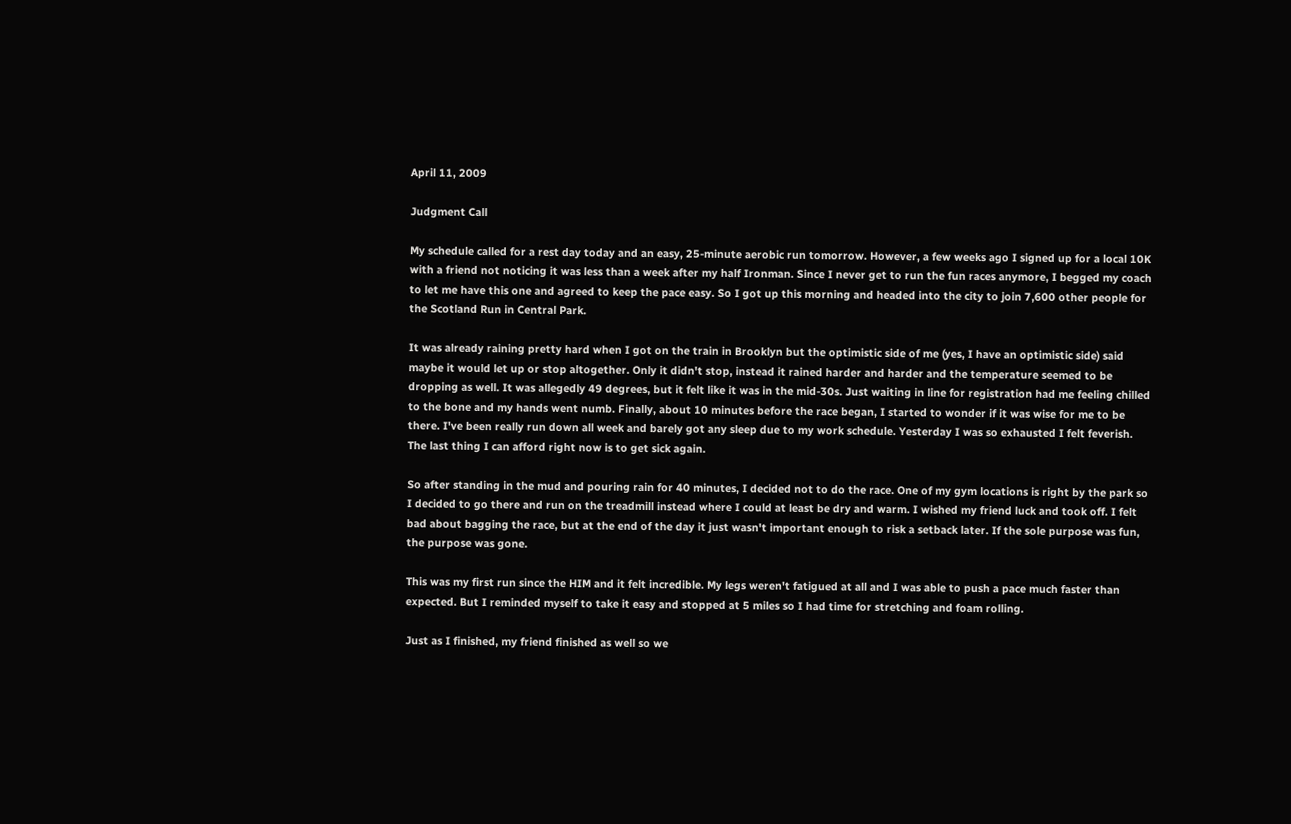April 11, 2009

Judgment Call

My schedule called for a rest day today and an easy, 25-minute aerobic run tomorrow. However, a few weeks ago I signed up for a local 10K with a friend not noticing it was less than a week after my half Ironman. Since I never get to run the fun races anymore, I begged my coach to let me have this one and agreed to keep the pace easy. So I got up this morning and headed into the city to join 7,600 other people for the Scotland Run in Central Park.

It was already raining pretty hard when I got on the train in Brooklyn but the optimistic side of me (yes, I have an optimistic side) said maybe it would let up or stop altogether. Only it didn't stop, instead it rained harder and harder and the temperature seemed to be dropping as well. It was allegedly 49 degrees, but it felt like it was in the mid-30s. Just waiting in line for registration had me feeling chilled to the bone and my hands went numb. Finally, about 10 minutes before the race began, I started to wonder if it was wise for me to be there. I've been really run down all week and barely got any sleep due to my work schedule. Yesterday I was so exhausted I felt feverish. The last thing I can afford right now is to get sick again.

So after standing in the mud and pouring rain for 40 minutes, I decided not to do the race. One of my gym locations is right by the park so I decided to go there and run on the treadmill instead where I could at least be dry and warm. I wished my friend luck and took off. I felt bad about bagging the race, but at the end of the day it just wasn't important enough to risk a setback later. If the sole purpose was fun, the purpose was gone.

This was my first run since the HIM and it felt incredible. My legs weren't fatigued at all and I was able to push a pace much faster than expected. But I reminded myself to take it easy and stopped at 5 miles so I had time for stretching and foam rolling.

Just as I finished, my friend finished as well so we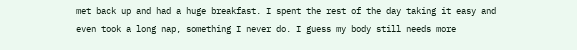met back up and had a huge breakfast. I spent the rest of the day taking it easy and even took a long nap, something I never do. I guess my body still needs more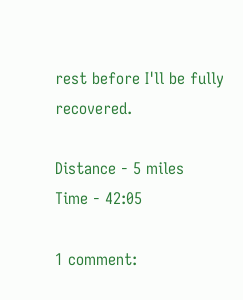rest before I'll be fully recovered.

Distance - 5 miles
Time - 42:05

1 comment: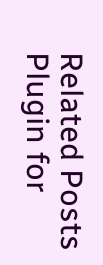Related Posts Plugin for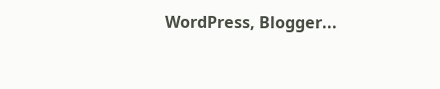WordPress, Blogger...